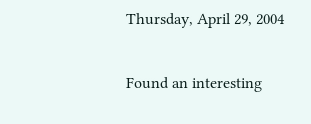Thursday, April 29, 2004

Found an interesting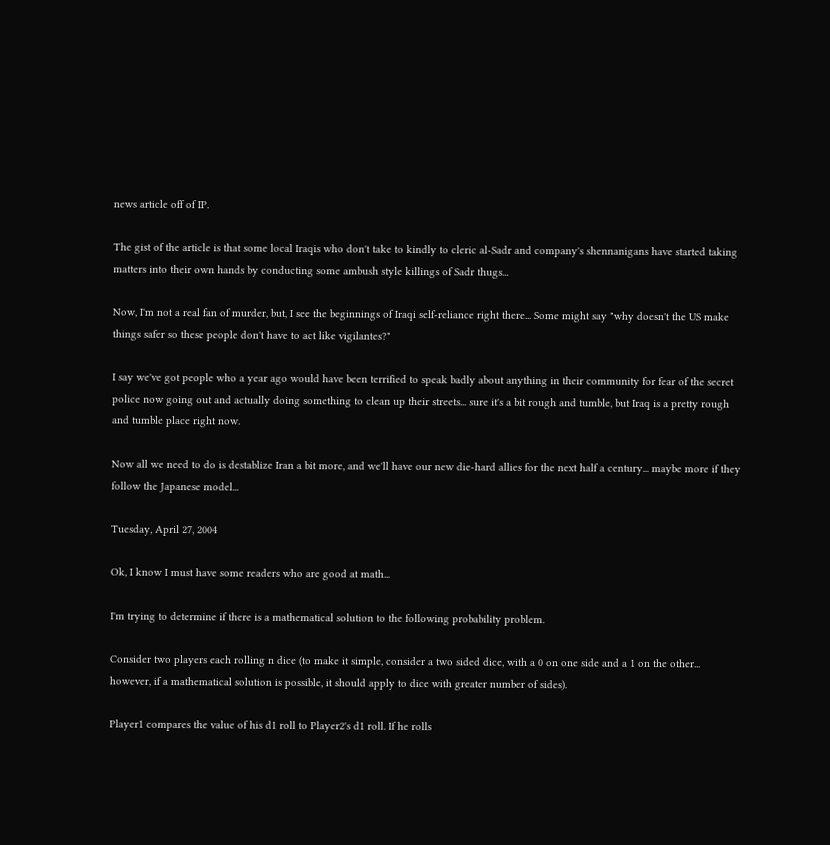news article off of IP.

The gist of the article is that some local Iraqis who don't take to kindly to cleric al-Sadr and company's shennanigans have started taking matters into their own hands by conducting some ambush style killings of Sadr thugs...

Now, I'm not a real fan of murder, but, I see the beginnings of Iraqi self-reliance right there... Some might say "why doesn't the US make things safer so these people don't have to act like vigilantes?"

I say we've got people who a year ago would have been terrified to speak badly about anything in their community for fear of the secret police now going out and actually doing something to clean up their streets... sure it's a bit rough and tumble, but Iraq is a pretty rough and tumble place right now.

Now all we need to do is destablize Iran a bit more, and we'll have our new die-hard allies for the next half a century... maybe more if they follow the Japanese model...

Tuesday, April 27, 2004

Ok, I know I must have some readers who are good at math...

I'm trying to determine if there is a mathematical solution to the following probability problem.

Consider two players each rolling n dice (to make it simple, consider a two sided dice, with a 0 on one side and a 1 on the other... however, if a mathematical solution is possible, it should apply to dice with greater number of sides).

Player1 compares the value of his d1 roll to Player2's d1 roll. If he rolls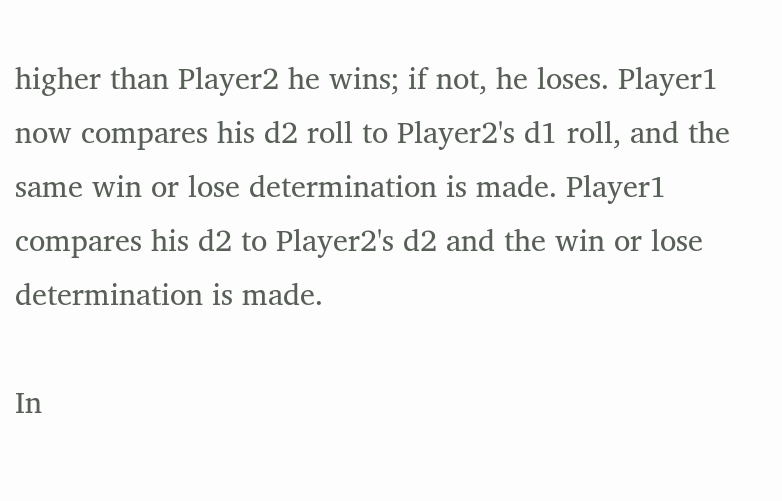higher than Player2 he wins; if not, he loses. Player1 now compares his d2 roll to Player2's d1 roll, and the same win or lose determination is made. Player1 compares his d2 to Player2's d2 and the win or lose determination is made.

In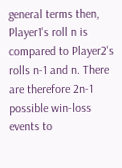general terms then, Player1's roll n is compared to Player2's rolls n-1 and n. There are therefore 2n-1 possible win-loss events to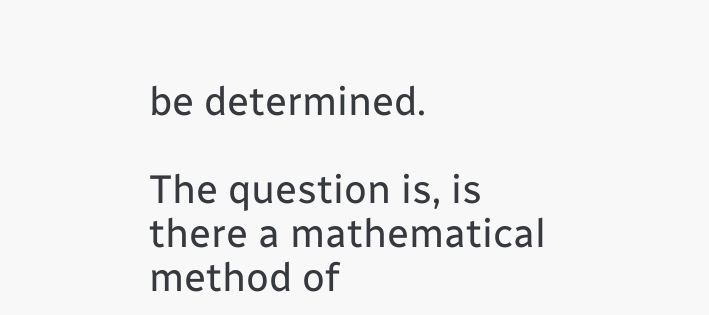be determined.

The question is, is there a mathematical method of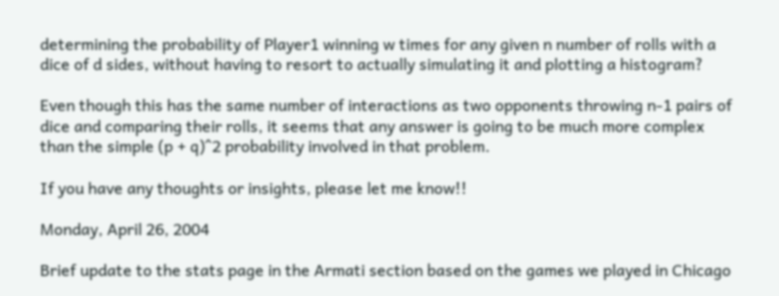determining the probability of Player1 winning w times for any given n number of rolls with a dice of d sides, without having to resort to actually simulating it and plotting a histogram?

Even though this has the same number of interactions as two opponents throwing n-1 pairs of dice and comparing their rolls, it seems that any answer is going to be much more complex than the simple (p + q)^2 probability involved in that problem.

If you have any thoughts or insights, please let me know!!

Monday, April 26, 2004

Brief update to the stats page in the Armati section based on the games we played in Chicago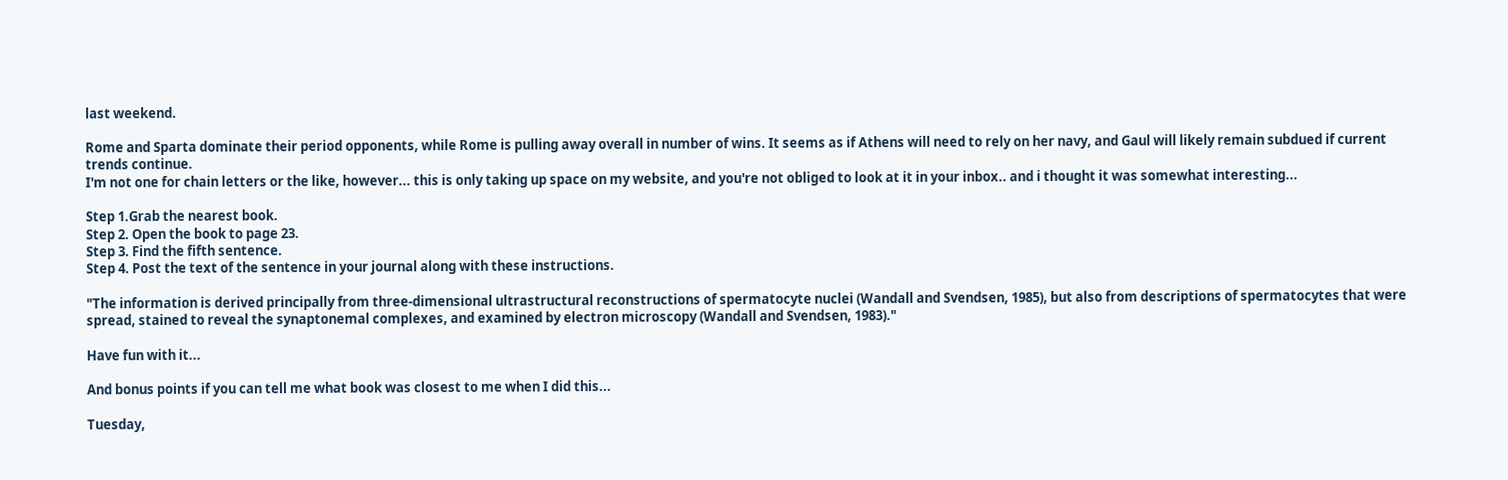last weekend.

Rome and Sparta dominate their period opponents, while Rome is pulling away overall in number of wins. It seems as if Athens will need to rely on her navy, and Gaul will likely remain subdued if current trends continue.
I'm not one for chain letters or the like, however... this is only taking up space on my website, and you're not obliged to look at it in your inbox.. and i thought it was somewhat interesting...

Step 1.Grab the nearest book.
Step 2. Open the book to page 23.
Step 3. Find the fifth sentence.
Step 4. Post the text of the sentence in your journal along with these instructions.

"The information is derived principally from three-dimensional ultrastructural reconstructions of spermatocyte nuclei (Wandall and Svendsen, 1985), but also from descriptions of spermatocytes that were spread, stained to reveal the synaptonemal complexes, and examined by electron microscopy (Wandall and Svendsen, 1983)."

Have fun with it...

And bonus points if you can tell me what book was closest to me when I did this...

Tuesday,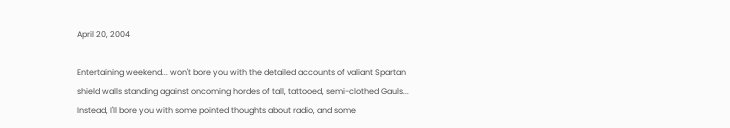April 20, 2004

Entertaining weekend... won't bore you with the detailed accounts of valiant Spartan shield walls standing against oncoming hordes of tall, tattooed, semi-clothed Gauls... Instead, I'll bore you with some pointed thoughts about radio, and some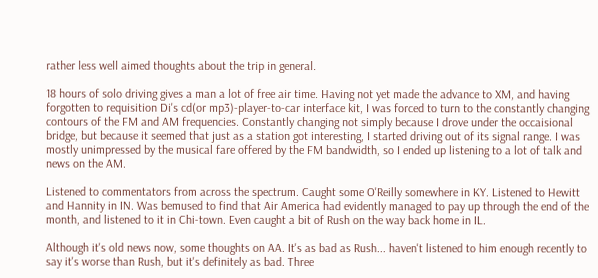rather less well aimed thoughts about the trip in general.

18 hours of solo driving gives a man a lot of free air time. Having not yet made the advance to XM, and having forgotten to requisition Di's cd(or mp3)-player-to-car interface kit, I was forced to turn to the constantly changing contours of the FM and AM frequencies. Constantly changing not simply because I drove under the occaisional bridge, but because it seemed that just as a station got interesting, I started driving out of its signal range. I was mostly unimpressed by the musical fare offered by the FM bandwidth, so I ended up listening to a lot of talk and news on the AM.

Listened to commentators from across the spectrum. Caught some O'Reilly somewhere in KY. Listened to Hewitt and Hannity in IN. Was bemused to find that Air America had evidently managed to pay up through the end of the month, and listened to it in Chi-town. Even caught a bit of Rush on the way back home in IL.

Although it's old news now, some thoughts on AA. It's as bad as Rush... haven't listened to him enough recently to say it's worse than Rush, but it's definitely as bad. Three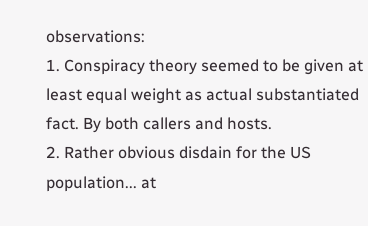observations:
1. Conspiracy theory seemed to be given at least equal weight as actual substantiated fact. By both callers and hosts.
2. Rather obvious disdain for the US population... at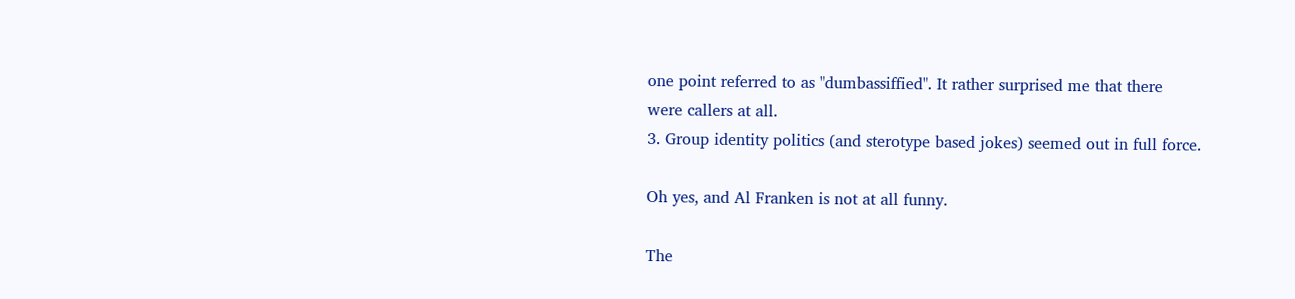one point referred to as "dumbassiffied". It rather surprised me that there were callers at all.
3. Group identity politics (and sterotype based jokes) seemed out in full force.

Oh yes, and Al Franken is not at all funny.

The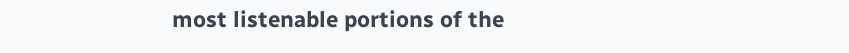most listenable portions of the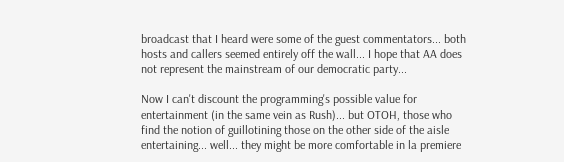broadcast that I heard were some of the guest commentators... both hosts and callers seemed entirely off the wall... I hope that AA does not represent the mainstream of our democratic party...

Now I can't discount the programming's possible value for entertainment (in the same vein as Rush)... but OTOH, those who find the notion of guillotining those on the other side of the aisle entertaining... well... they might be more comfortable in la premiere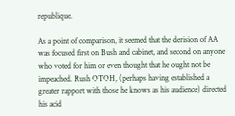republique.

As a point of comparison, it seemed that the derision of AA was focused first on Bush and cabinet, and second on anyone who voted for him or even thought that he ought not be impeached. Rush OTOH, (perhaps having established a greater rapport with those he knows as his audience) directed his acid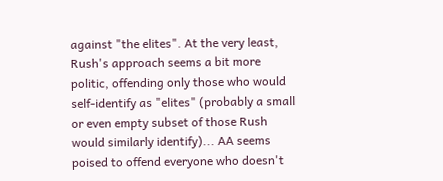against "the elites". At the very least, Rush's approach seems a bit more politic, offending only those who would self-identify as "elites" (probably a small or even empty subset of those Rush would similarly identify)... AA seems poised to offend everyone who doesn't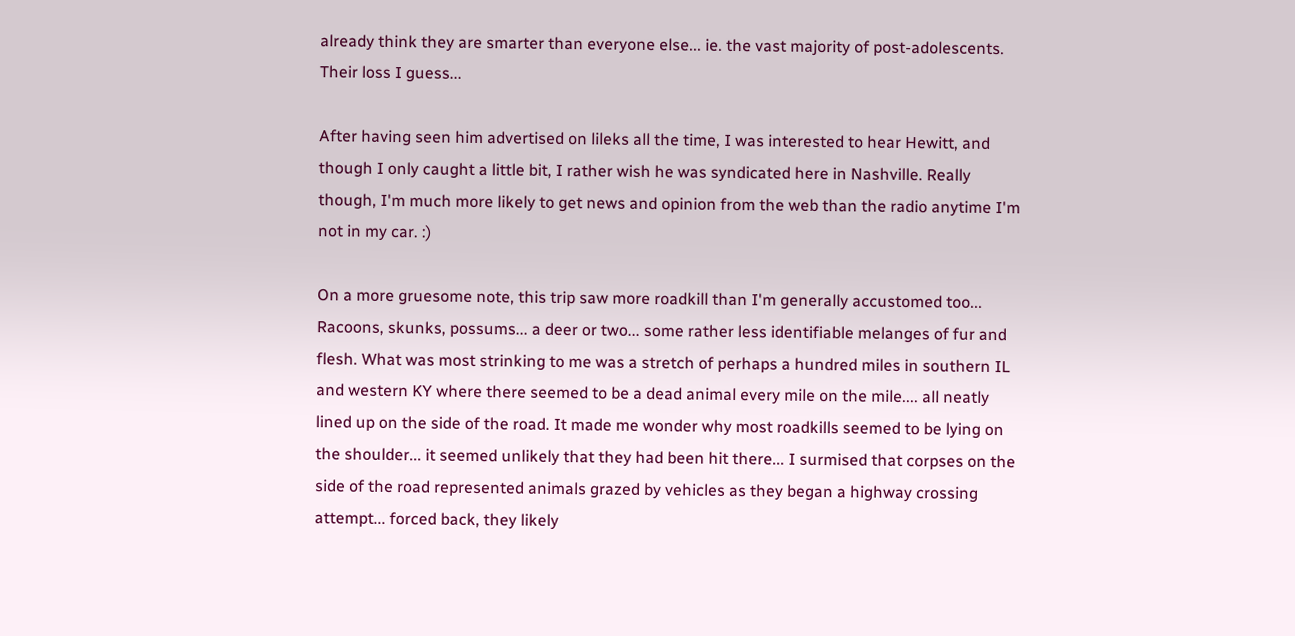already think they are smarter than everyone else... ie. the vast majority of post-adolescents. Their loss I guess...

After having seen him advertised on lileks all the time, I was interested to hear Hewitt, and though I only caught a little bit, I rather wish he was syndicated here in Nashville. Really though, I'm much more likely to get news and opinion from the web than the radio anytime I'm not in my car. :)

On a more gruesome note, this trip saw more roadkill than I'm generally accustomed too... Racoons, skunks, possums... a deer or two... some rather less identifiable melanges of fur and flesh. What was most strinking to me was a stretch of perhaps a hundred miles in southern IL and western KY where there seemed to be a dead animal every mile on the mile.... all neatly lined up on the side of the road. It made me wonder why most roadkills seemed to be lying on the shoulder... it seemed unlikely that they had been hit there... I surmised that corpses on the side of the road represented animals grazed by vehicles as they began a highway crossing attempt... forced back, they likely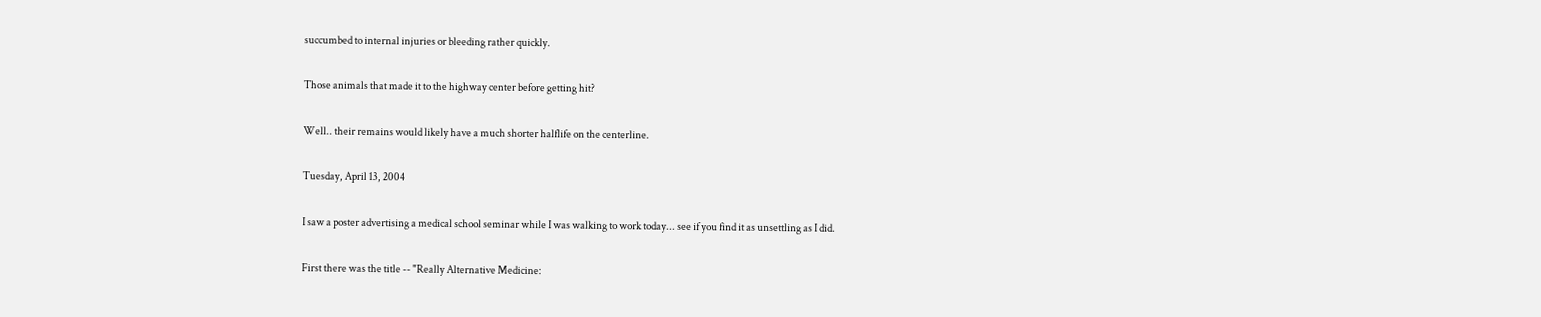succumbed to internal injuries or bleeding rather quickly.

Those animals that made it to the highway center before getting hit?

Well.. their remains would likely have a much shorter halflife on the centerline.

Tuesday, April 13, 2004

I saw a poster advertising a medical school seminar while I was walking to work today... see if you find it as unsettling as I did.

First there was the title -- "Really Alternative Medicine: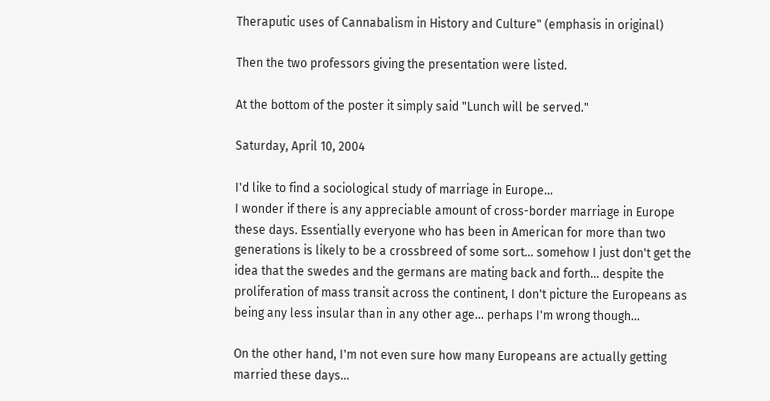Theraputic uses of Cannabalism in History and Culture" (emphasis in original)

Then the two professors giving the presentation were listed.

At the bottom of the poster it simply said "Lunch will be served."

Saturday, April 10, 2004

I'd like to find a sociological study of marriage in Europe...
I wonder if there is any appreciable amount of cross-border marriage in Europe these days. Essentially everyone who has been in American for more than two generations is likely to be a crossbreed of some sort... somehow I just don't get the idea that the swedes and the germans are mating back and forth... despite the proliferation of mass transit across the continent, I don't picture the Europeans as being any less insular than in any other age... perhaps I'm wrong though...

On the other hand, I'm not even sure how many Europeans are actually getting married these days...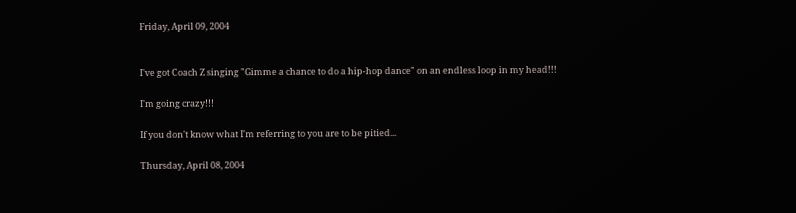Friday, April 09, 2004


I've got Coach Z singing "Gimme a chance to do a hip-hop dance" on an endless loop in my head!!!

I'm going crazy!!!

If you don't know what I'm referring to you are to be pitied...

Thursday, April 08, 2004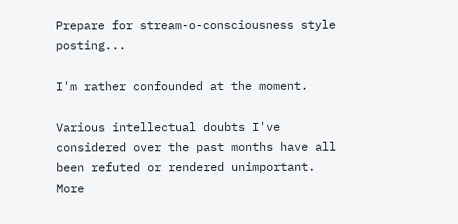Prepare for stream-o-consciousness style posting...

I'm rather confounded at the moment.

Various intellectual doubts I've considered over the past months have all been refuted or rendered unimportant. More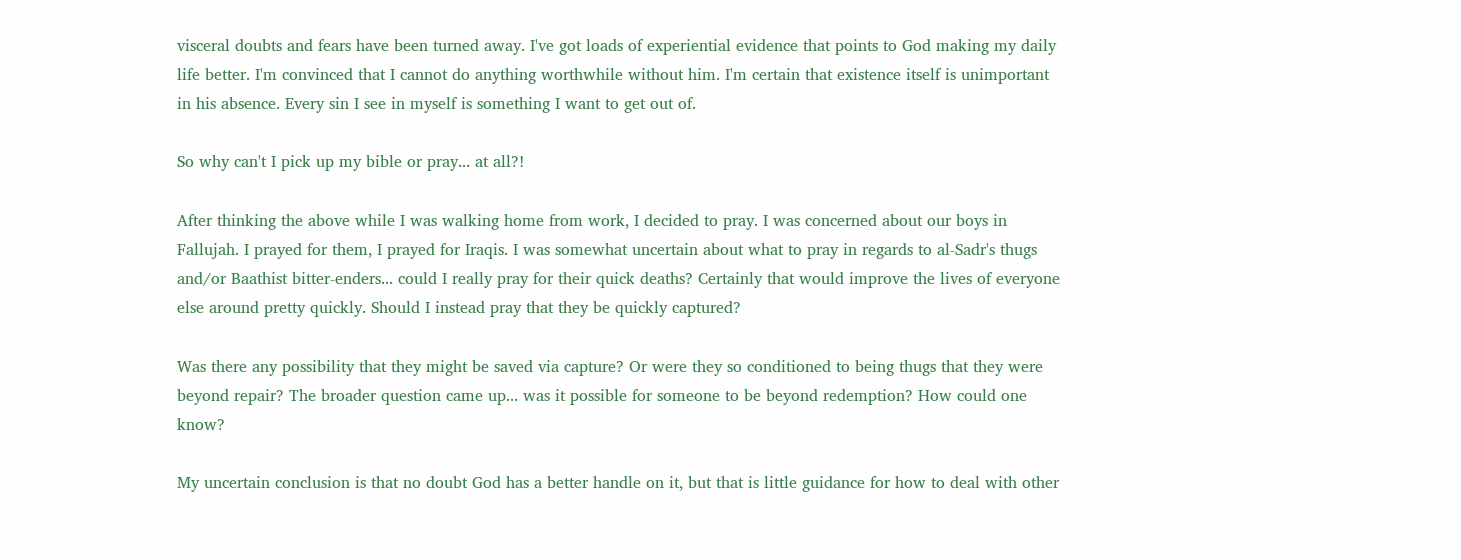visceral doubts and fears have been turned away. I've got loads of experiential evidence that points to God making my daily life better. I'm convinced that I cannot do anything worthwhile without him. I'm certain that existence itself is unimportant in his absence. Every sin I see in myself is something I want to get out of.

So why can't I pick up my bible or pray... at all?!

After thinking the above while I was walking home from work, I decided to pray. I was concerned about our boys in Fallujah. I prayed for them, I prayed for Iraqis. I was somewhat uncertain about what to pray in regards to al-Sadr's thugs and/or Baathist bitter-enders... could I really pray for their quick deaths? Certainly that would improve the lives of everyone else around pretty quickly. Should I instead pray that they be quickly captured?

Was there any possibility that they might be saved via capture? Or were they so conditioned to being thugs that they were beyond repair? The broader question came up... was it possible for someone to be beyond redemption? How could one know?

My uncertain conclusion is that no doubt God has a better handle on it, but that is little guidance for how to deal with other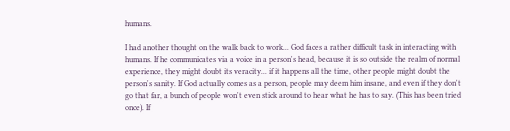humans.

I had another thought on the walk back to work... God faces a rather difficult task in interacting with humans. If he communicates via a voice in a person's head, because it is so outside the realm of normal experience, they might doubt its veracity... if it happens all the time, other people might doubt the person's sanity. If God actually comes as a person, people may deem him insane, and even if they don't go that far, a bunch of people won't even stick around to hear what he has to say. (This has been tried once). If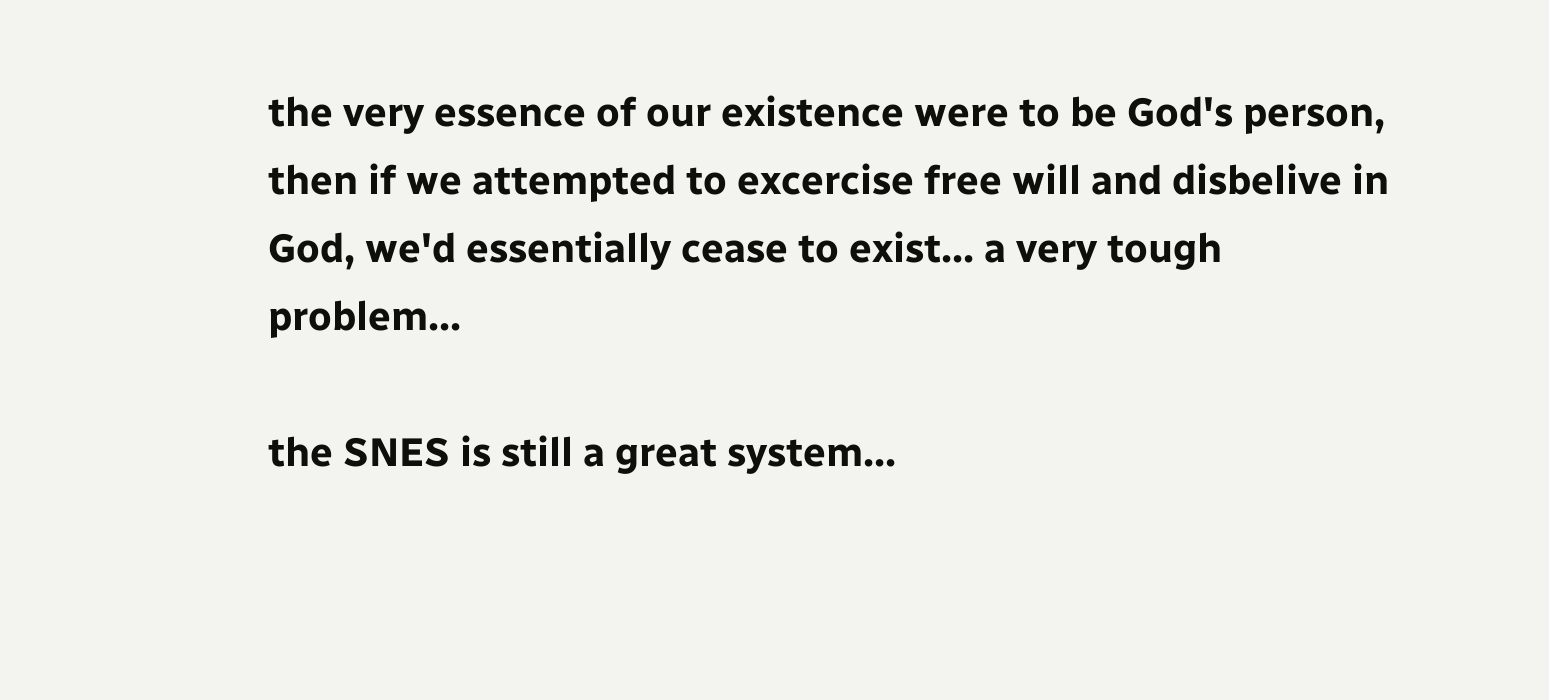the very essence of our existence were to be God's person, then if we attempted to excercise free will and disbelive in God, we'd essentially cease to exist... a very tough problem...

the SNES is still a great system...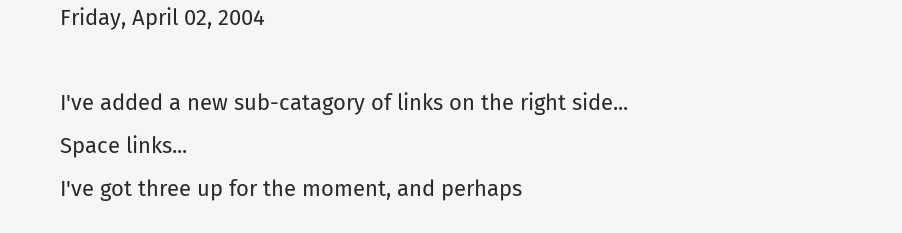Friday, April 02, 2004

I've added a new sub-catagory of links on the right side...
Space links...
I've got three up for the moment, and perhaps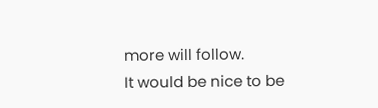more will follow.
It would be nice to be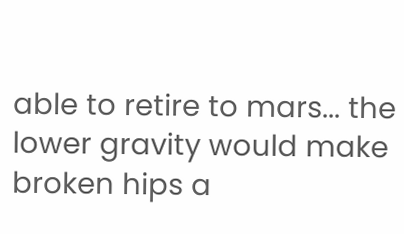able to retire to mars... the lower gravity would make broken hips a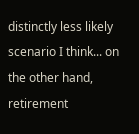distinctly less likely scenario I think... on the other hand, retirement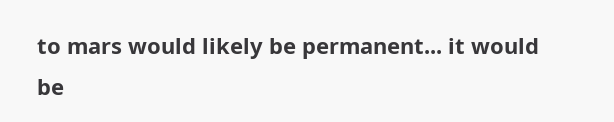to mars would likely be permanent... it would be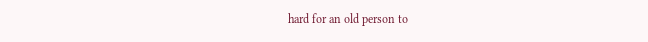hard for an old person to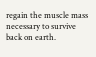regain the muscle mass necessary to survive back on earth.